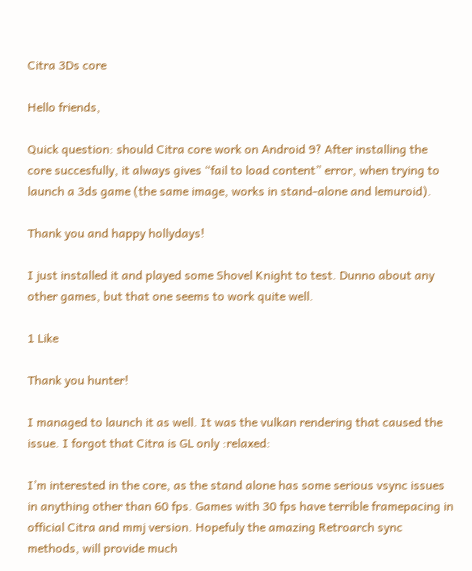Citra 3Ds core

Hello friends,

Quick question: should Citra core work on Android 9? After installing the core succesfully, it always gives “fail to load content” error, when trying to launch a 3ds game (the same image, works in stand-alone and lemuroid).

Thank you and happy hollydays!

I just installed it and played some Shovel Knight to test. Dunno about any other games, but that one seems to work quite well.

1 Like

Thank you hunter!

I managed to launch it as well. It was the vulkan rendering that caused the issue. I forgot that Citra is GL only :relaxed:

I’m interested in the core, as the stand alone has some serious vsync issues in anything other than 60 fps. Games with 30 fps have terrible framepacing in official Citra and mmj version. Hopefuly the amazing Retroarch sync methods, will provide much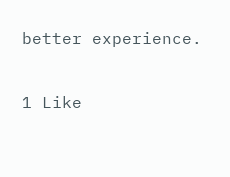better experience.

1 Like